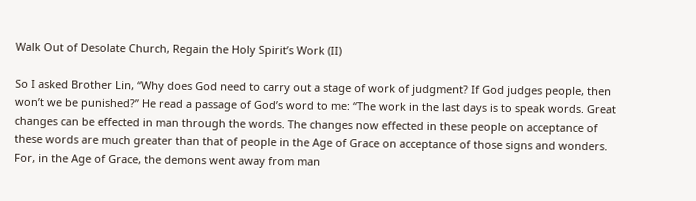Walk Out of Desolate Church, Regain the Holy Spirit’s Work (II)

So I asked Brother Lin, “Why does God need to carry out a stage of work of judgment? If God judges people, then won’t we be punished?” He read a passage of God’s word to me: “The work in the last days is to speak words. Great changes can be effected in man through the words. The changes now effected in these people on acceptance of these words are much greater than that of people in the Age of Grace on acceptance of those signs and wonders. For, in the Age of Grace, the demons went away from man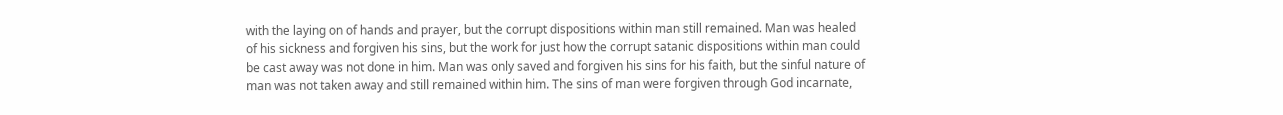with the laying on of hands and prayer, but the corrupt dispositions within man still remained. Man was healed of his sickness and forgiven his sins, but the work for just how the corrupt satanic dispositions within man could be cast away was not done in him. Man was only saved and forgiven his sins for his faith, but the sinful nature of man was not taken away and still remained within him. The sins of man were forgiven through God incarnate,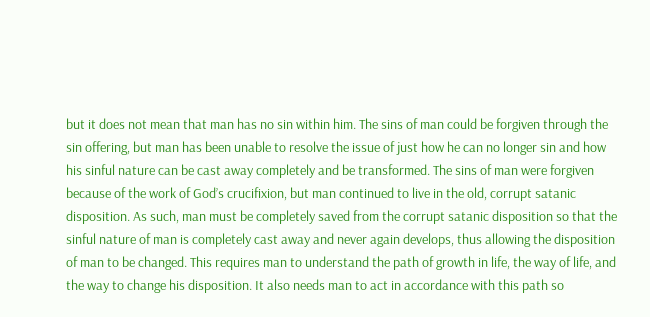but it does not mean that man has no sin within him. The sins of man could be forgiven through the sin offering, but man has been unable to resolve the issue of just how he can no longer sin and how his sinful nature can be cast away completely and be transformed. The sins of man were forgiven because of the work of God’s crucifixion, but man continued to live in the old, corrupt satanic disposition. As such, man must be completely saved from the corrupt satanic disposition so that the sinful nature of man is completely cast away and never again develops, thus allowing the disposition of man to be changed. This requires man to understand the path of growth in life, the way of life, and the way to change his disposition. It also needs man to act in accordance with this path so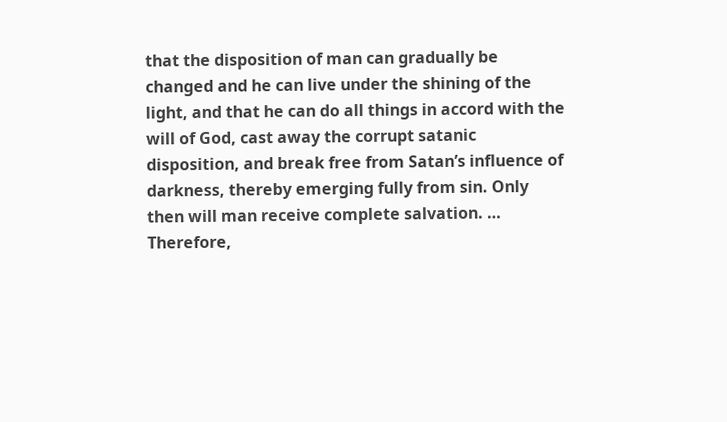that the disposition of man can gradually be changed and he can live under the shining of the light, and that he can do all things in accord with the will of God, cast away the corrupt satanic disposition, and break free from Satan’s influence of darkness, thereby emerging fully from sin. Only then will man receive complete salvation. … Therefore,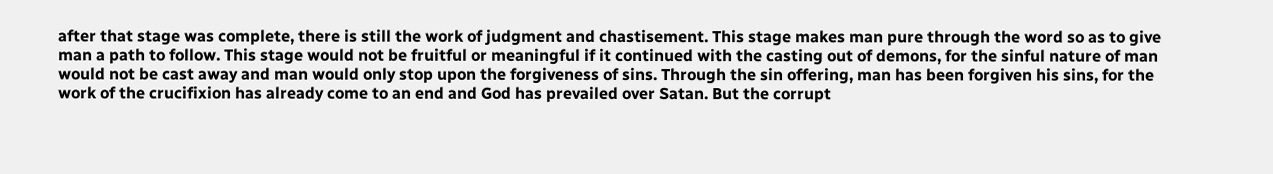after that stage was complete, there is still the work of judgment and chastisement. This stage makes man pure through the word so as to give man a path to follow. This stage would not be fruitful or meaningful if it continued with the casting out of demons, for the sinful nature of man would not be cast away and man would only stop upon the forgiveness of sins. Through the sin offering, man has been forgiven his sins, for the work of the crucifixion has already come to an end and God has prevailed over Satan. But the corrupt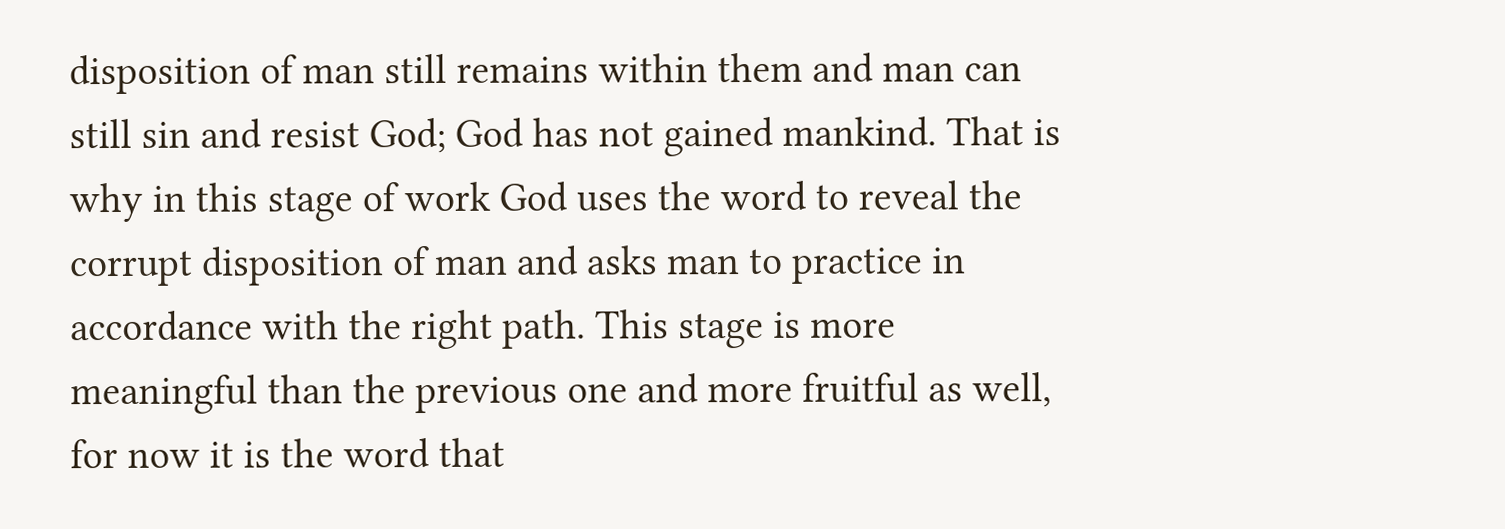disposition of man still remains within them and man can still sin and resist God; God has not gained mankind. That is why in this stage of work God uses the word to reveal the corrupt disposition of man and asks man to practice in accordance with the right path. This stage is more meaningful than the previous one and more fruitful as well, for now it is the word that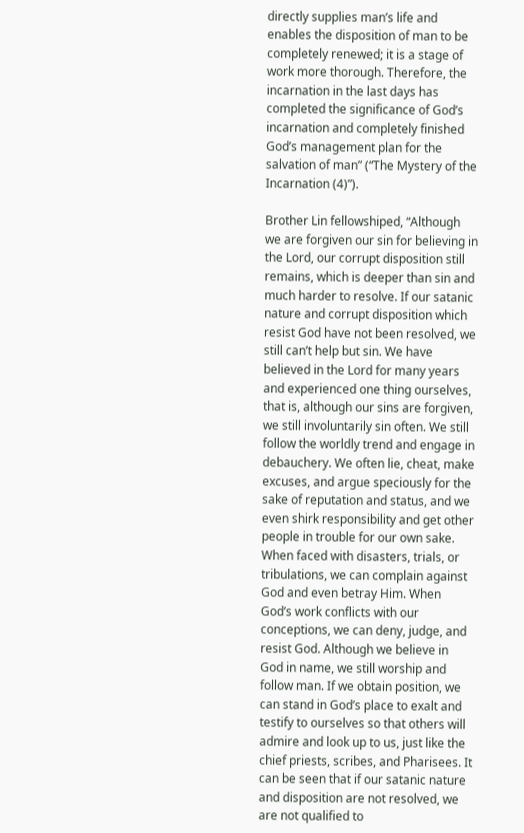directly supplies man’s life and enables the disposition of man to be completely renewed; it is a stage of work more thorough. Therefore, the incarnation in the last days has completed the significance of God’s incarnation and completely finished God’s management plan for the salvation of man” (“The Mystery of the Incarnation (4)”).

Brother Lin fellowshiped, “Although we are forgiven our sin for believing in the Lord, our corrupt disposition still remains, which is deeper than sin and much harder to resolve. If our satanic nature and corrupt disposition which resist God have not been resolved, we still can’t help but sin. We have believed in the Lord for many years and experienced one thing ourselves, that is, although our sins are forgiven, we still involuntarily sin often. We still follow the worldly trend and engage in debauchery. We often lie, cheat, make excuses, and argue speciously for the sake of reputation and status, and we even shirk responsibility and get other people in trouble for our own sake. When faced with disasters, trials, or tribulations, we can complain against God and even betray Him. When God’s work conflicts with our conceptions, we can deny, judge, and resist God. Although we believe in God in name, we still worship and follow man. If we obtain position, we can stand in God’s place to exalt and testify to ourselves so that others will admire and look up to us, just like the chief priests, scribes, and Pharisees. It can be seen that if our satanic nature and disposition are not resolved, we are not qualified to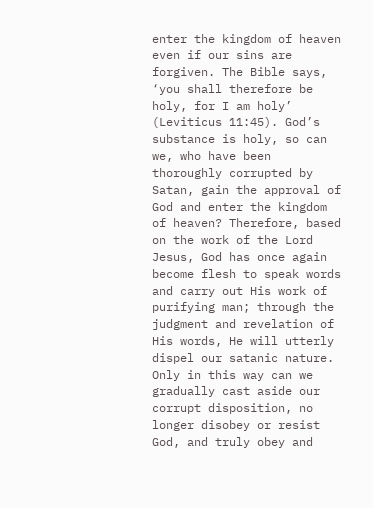enter the kingdom of heaven even if our sins are forgiven. The Bible says, ‘you shall therefore be holy, for I am holy’ (Leviticus 11:45). God’s substance is holy, so can we, who have been thoroughly corrupted by Satan, gain the approval of God and enter the kingdom of heaven? Therefore, based on the work of the Lord Jesus, God has once again become flesh to speak words and carry out His work of purifying man; through the judgment and revelation of His words, He will utterly dispel our satanic nature. Only in this way can we gradually cast aside our corrupt disposition, no longer disobey or resist God, and truly obey and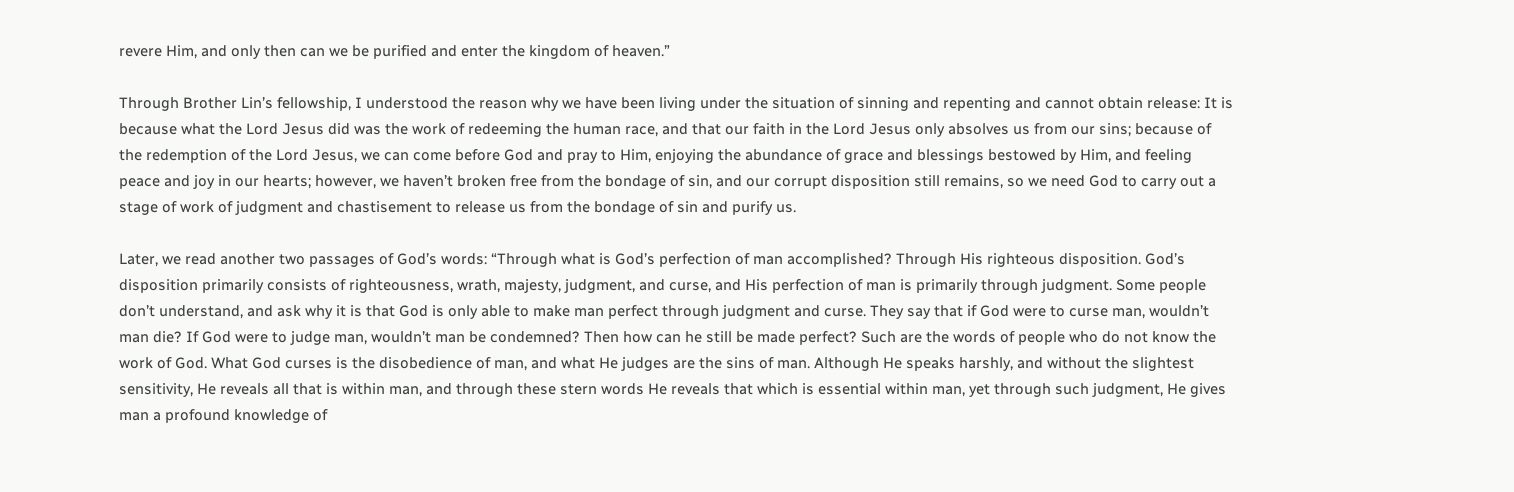revere Him, and only then can we be purified and enter the kingdom of heaven.”

Through Brother Lin’s fellowship, I understood the reason why we have been living under the situation of sinning and repenting and cannot obtain release: It is because what the Lord Jesus did was the work of redeeming the human race, and that our faith in the Lord Jesus only absolves us from our sins; because of the redemption of the Lord Jesus, we can come before God and pray to Him, enjoying the abundance of grace and blessings bestowed by Him, and feeling peace and joy in our hearts; however, we haven’t broken free from the bondage of sin, and our corrupt disposition still remains, so we need God to carry out a stage of work of judgment and chastisement to release us from the bondage of sin and purify us.

Later, we read another two passages of God’s words: “Through what is God’s perfection of man accomplished? Through His righteous disposition. God’s disposition primarily consists of righteousness, wrath, majesty, judgment, and curse, and His perfection of man is primarily through judgment. Some people don’t understand, and ask why it is that God is only able to make man perfect through judgment and curse. They say that if God were to curse man, wouldn’t man die? If God were to judge man, wouldn’t man be condemned? Then how can he still be made perfect? Such are the words of people who do not know the work of God. What God curses is the disobedience of man, and what He judges are the sins of man. Although He speaks harshly, and without the slightest sensitivity, He reveals all that is within man, and through these stern words He reveals that which is essential within man, yet through such judgment, He gives man a profound knowledge of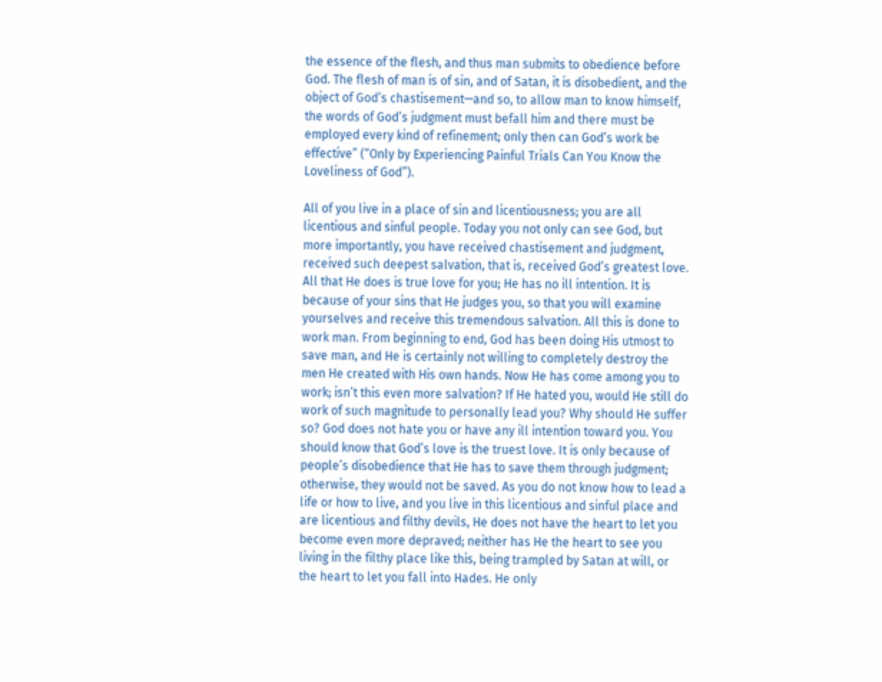the essence of the flesh, and thus man submits to obedience before God. The flesh of man is of sin, and of Satan, it is disobedient, and the object of God’s chastisement—and so, to allow man to know himself, the words of God’s judgment must befall him and there must be employed every kind of refinement; only then can God’s work be effective” (“Only by Experiencing Painful Trials Can You Know the Loveliness of God”).

All of you live in a place of sin and licentiousness; you are all licentious and sinful people. Today you not only can see God, but more importantly, you have received chastisement and judgment, received such deepest salvation, that is, received God’s greatest love. All that He does is true love for you; He has no ill intention. It is because of your sins that He judges you, so that you will examine yourselves and receive this tremendous salvation. All this is done to work man. From beginning to end, God has been doing His utmost to save man, and He is certainly not willing to completely destroy the men He created with His own hands. Now He has come among you to work; isn’t this even more salvation? If He hated you, would He still do work of such magnitude to personally lead you? Why should He suffer so? God does not hate you or have any ill intention toward you. You should know that God’s love is the truest love. It is only because of people’s disobedience that He has to save them through judgment; otherwise, they would not be saved. As you do not know how to lead a life or how to live, and you live in this licentious and sinful place and are licentious and filthy devils, He does not have the heart to let you become even more depraved; neither has He the heart to see you living in the filthy place like this, being trampled by Satan at will, or the heart to let you fall into Hades. He only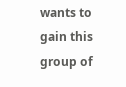wants to gain this group of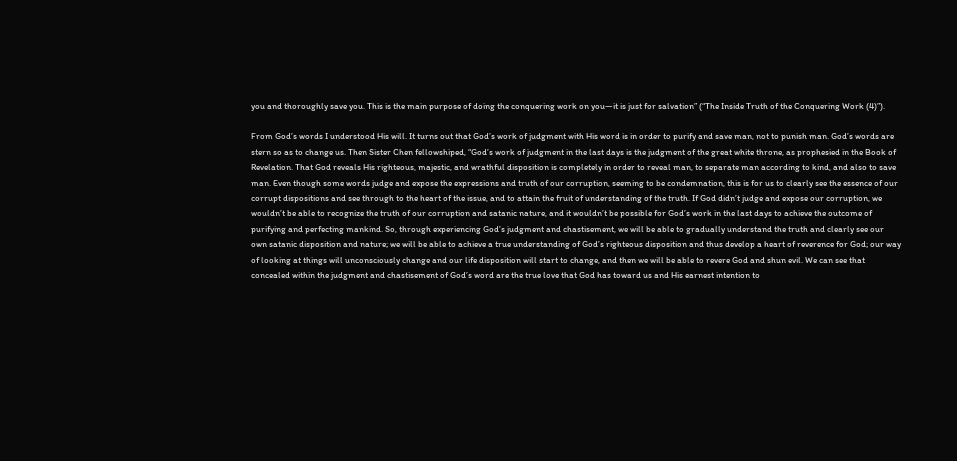you and thoroughly save you. This is the main purpose of doing the conquering work on you—it is just for salvation” (“The Inside Truth of the Conquering Work (4)”).

From God’s words I understood His will. It turns out that God’s work of judgment with His word is in order to purify and save man, not to punish man. God’s words are stern so as to change us. Then Sister Chen fellowshiped, “God’s work of judgment in the last days is the judgment of the great white throne, as prophesied in the Book of Revelation. That God reveals His righteous, majestic, and wrathful disposition is completely in order to reveal man, to separate man according to kind, and also to save man. Even though some words judge and expose the expressions and truth of our corruption, seeming to be condemnation, this is for us to clearly see the essence of our corrupt dispositions and see through to the heart of the issue, and to attain the fruit of understanding of the truth. If God didn’t judge and expose our corruption, we wouldn’t be able to recognize the truth of our corruption and satanic nature, and it wouldn’t be possible for God’s work in the last days to achieve the outcome of purifying and perfecting mankind. So, through experiencing God’s judgment and chastisement, we will be able to gradually understand the truth and clearly see our own satanic disposition and nature; we will be able to achieve a true understanding of God’s righteous disposition and thus develop a heart of reverence for God; our way of looking at things will unconsciously change and our life disposition will start to change, and then we will be able to revere God and shun evil. We can see that concealed within the judgment and chastisement of God’s word are the true love that God has toward us and His earnest intention to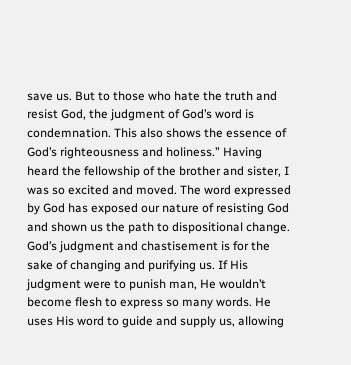save us. But to those who hate the truth and resist God, the judgment of God’s word is condemnation. This also shows the essence of God’s righteousness and holiness.” Having heard the fellowship of the brother and sister, I was so excited and moved. The word expressed by God has exposed our nature of resisting God and shown us the path to dispositional change. God’s judgment and chastisement is for the sake of changing and purifying us. If His judgment were to punish man, He wouldn’t become flesh to express so many words. He uses His word to guide and supply us, allowing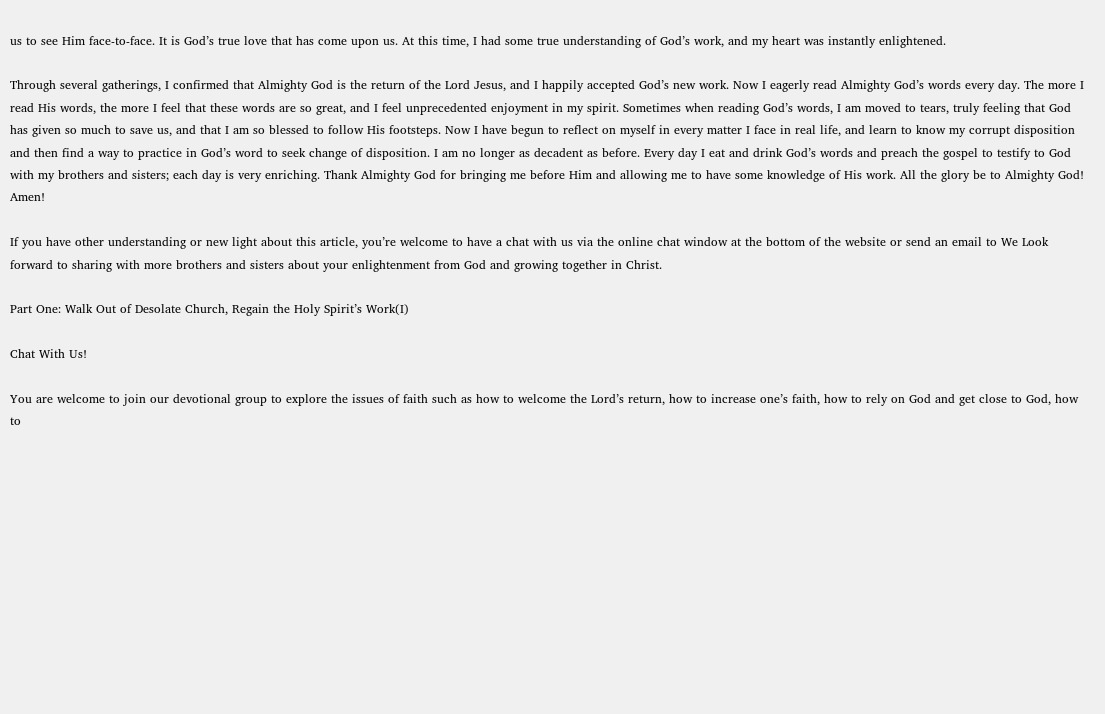us to see Him face-to-face. It is God’s true love that has come upon us. At this time, I had some true understanding of God’s work, and my heart was instantly enlightened.

Through several gatherings, I confirmed that Almighty God is the return of the Lord Jesus, and I happily accepted God’s new work. Now I eagerly read Almighty God’s words every day. The more I read His words, the more I feel that these words are so great, and I feel unprecedented enjoyment in my spirit. Sometimes when reading God’s words, I am moved to tears, truly feeling that God has given so much to save us, and that I am so blessed to follow His footsteps. Now I have begun to reflect on myself in every matter I face in real life, and learn to know my corrupt disposition and then find a way to practice in God’s word to seek change of disposition. I am no longer as decadent as before. Every day I eat and drink God’s words and preach the gospel to testify to God with my brothers and sisters; each day is very enriching. Thank Almighty God for bringing me before Him and allowing me to have some knowledge of His work. All the glory be to Almighty God! Amen!

If you have other understanding or new light about this article, you’re welcome to have a chat with us via the online chat window at the bottom of the website or send an email to We Look forward to sharing with more brothers and sisters about your enlightenment from God and growing together in Christ.

Part One: Walk Out of Desolate Church, Regain the Holy Spirit’s Work(I)

Chat With Us!

You are welcome to join our devotional group to explore the issues of faith such as how to welcome the Lord’s return, how to increase one’s faith, how to rely on God and get close to God, how to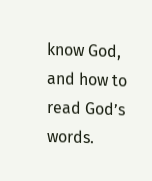know God, and how to read God’s words.